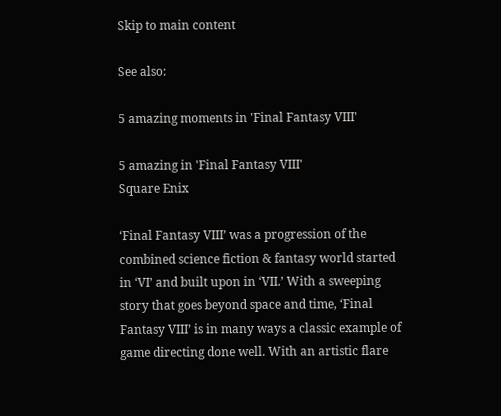Skip to main content

See also:

5 amazing moments in 'Final Fantasy VIII'

5 amazing in 'Final Fantasy VIII'
Square Enix

‘Final Fantasy VIII’ was a progression of the combined science fiction & fantasy world started in ‘VI’ and built upon in ‘VII.’ With a sweeping story that goes beyond space and time, ‘Final Fantasy VIII’ is in many ways a classic example of game directing done well. With an artistic flare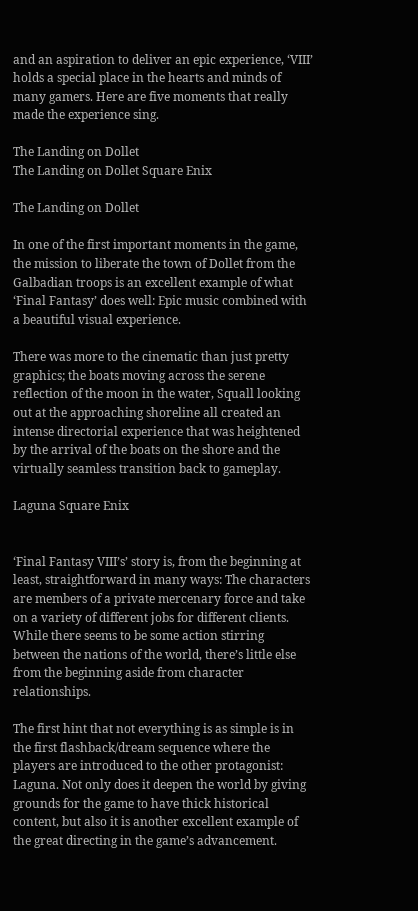and an aspiration to deliver an epic experience, ‘VIII’ holds a special place in the hearts and minds of many gamers. Here are five moments that really made the experience sing.

The Landing on Dollet
The Landing on Dollet Square Enix

The Landing on Dollet

In one of the first important moments in the game, the mission to liberate the town of Dollet from the Galbadian troops is an excellent example of what ‘Final Fantasy’ does well: Epic music combined with a beautiful visual experience.

There was more to the cinematic than just pretty graphics; the boats moving across the serene reflection of the moon in the water, Squall looking out at the approaching shoreline all created an intense directorial experience that was heightened by the arrival of the boats on the shore and the virtually seamless transition back to gameplay.

Laguna Square Enix


‘Final Fantasy VIII’s’ story is, from the beginning at least, straightforward in many ways: The characters are members of a private mercenary force and take on a variety of different jobs for different clients. While there seems to be some action stirring between the nations of the world, there’s little else from the beginning aside from character relationships.

The first hint that not everything is as simple is in the first flashback/dream sequence where the players are introduced to the other protagonist: Laguna. Not only does it deepen the world by giving grounds for the game to have thick historical content, but also it is another excellent example of the great directing in the game’s advancement.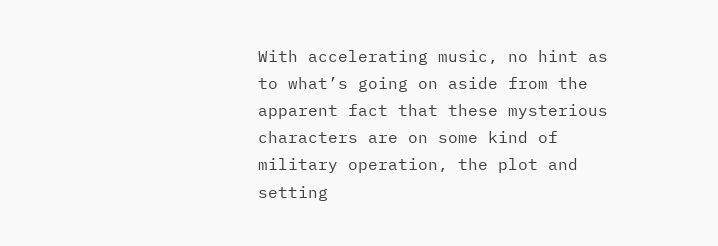With accelerating music, no hint as to what’s going on aside from the apparent fact that these mysterious characters are on some kind of military operation, the plot and setting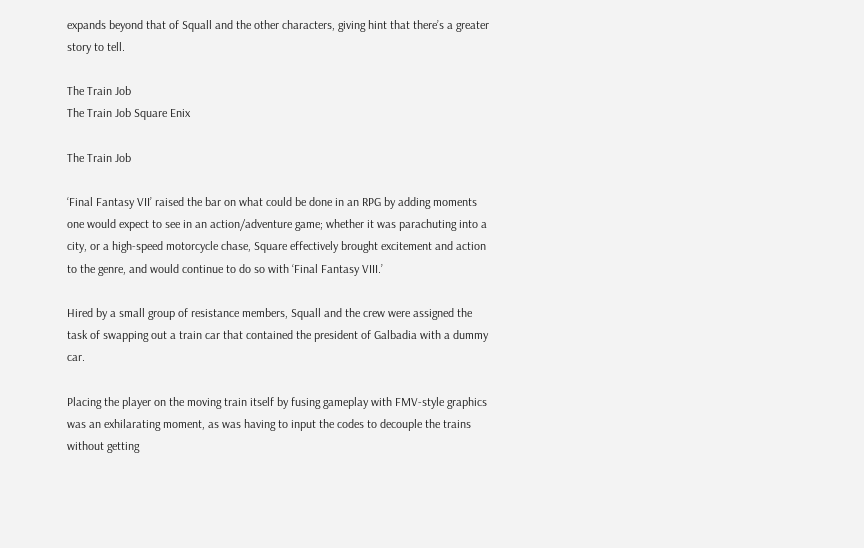expands beyond that of Squall and the other characters, giving hint that there’s a greater story to tell.

The Train Job
The Train Job Square Enix

The Train Job

‘Final Fantasy VII’ raised the bar on what could be done in an RPG by adding moments one would expect to see in an action/adventure game; whether it was parachuting into a city, or a high-speed motorcycle chase, Square effectively brought excitement and action to the genre, and would continue to do so with ‘Final Fantasy VIII.’

Hired by a small group of resistance members, Squall and the crew were assigned the task of swapping out a train car that contained the president of Galbadia with a dummy car.

Placing the player on the moving train itself by fusing gameplay with FMV-style graphics was an exhilarating moment, as was having to input the codes to decouple the trains without getting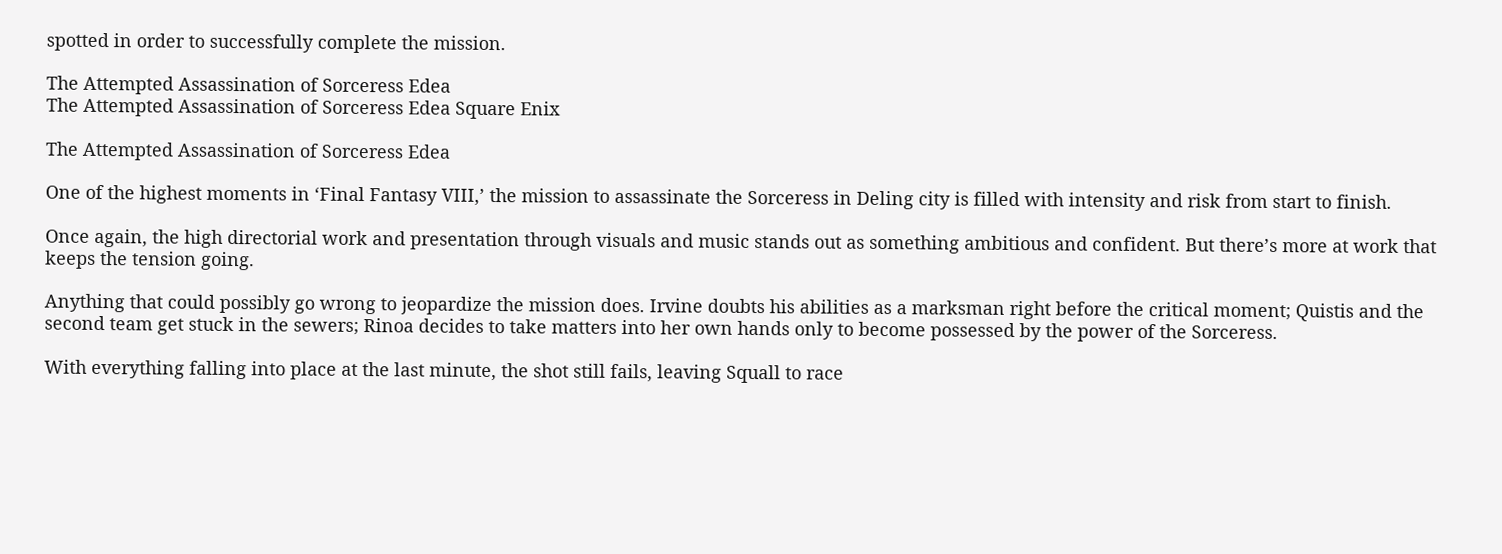spotted in order to successfully complete the mission.

The Attempted Assassination of Sorceress Edea
The Attempted Assassination of Sorceress Edea Square Enix

The Attempted Assassination of Sorceress Edea

One of the highest moments in ‘Final Fantasy VIII,’ the mission to assassinate the Sorceress in Deling city is filled with intensity and risk from start to finish.

Once again, the high directorial work and presentation through visuals and music stands out as something ambitious and confident. But there’s more at work that keeps the tension going.

Anything that could possibly go wrong to jeopardize the mission does. Irvine doubts his abilities as a marksman right before the critical moment; Quistis and the second team get stuck in the sewers; Rinoa decides to take matters into her own hands only to become possessed by the power of the Sorceress.

With everything falling into place at the last minute, the shot still fails, leaving Squall to race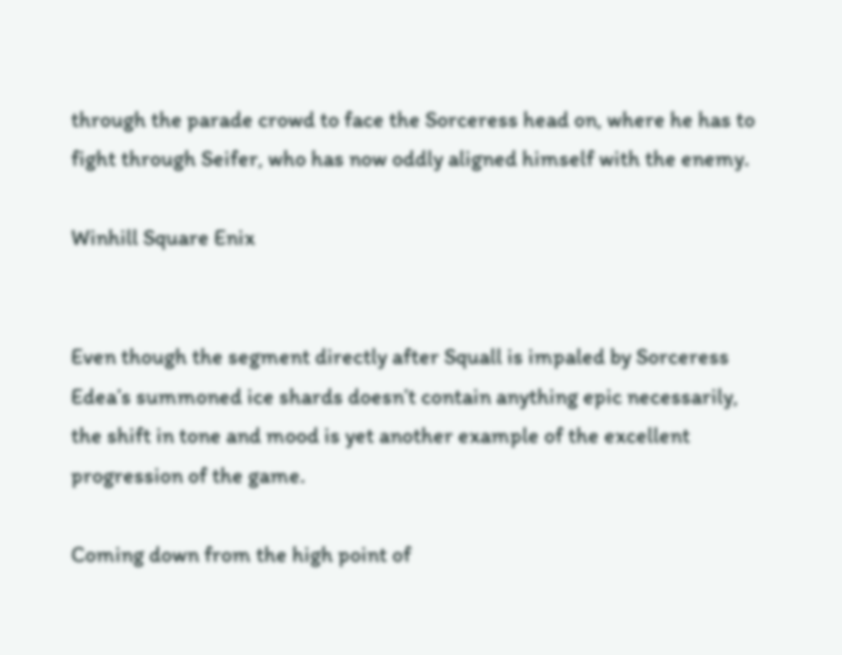through the parade crowd to face the Sorceress head on, where he has to fight through Seifer, who has now oddly aligned himself with the enemy.

Winhill Square Enix


Even though the segment directly after Squall is impaled by Sorceress Edea’s summoned ice shards doesn’t contain anything epic necessarily, the shift in tone and mood is yet another example of the excellent progression of the game.

Coming down from the high point of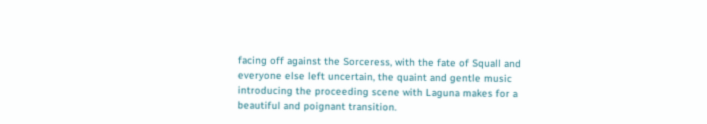facing off against the Sorceress, with the fate of Squall and everyone else left uncertain, the quaint and gentle music introducing the proceeding scene with Laguna makes for a beautiful and poignant transition.